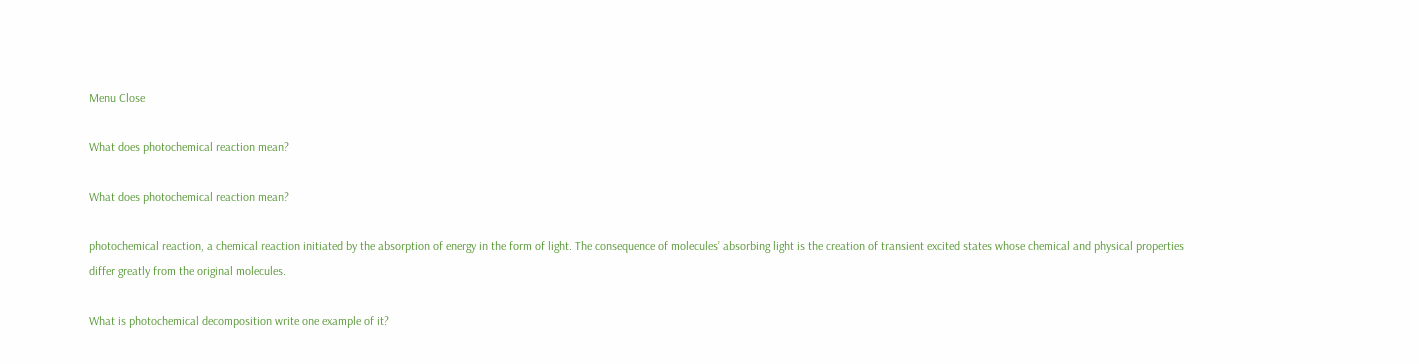Menu Close

What does photochemical reaction mean?

What does photochemical reaction mean?

photochemical reaction, a chemical reaction initiated by the absorption of energy in the form of light. The consequence of molecules’ absorbing light is the creation of transient excited states whose chemical and physical properties differ greatly from the original molecules.

What is photochemical decomposition write one example of it?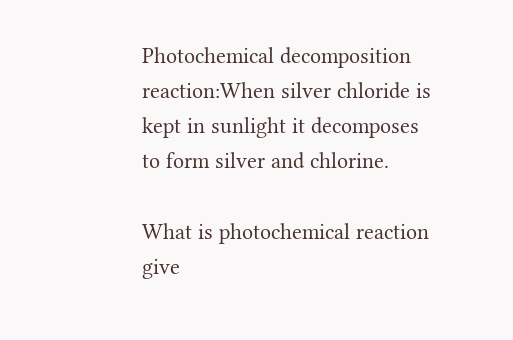Photochemical decomposition reaction:When silver chloride is kept in sunlight it decomposes to form silver and chlorine.

What is photochemical reaction give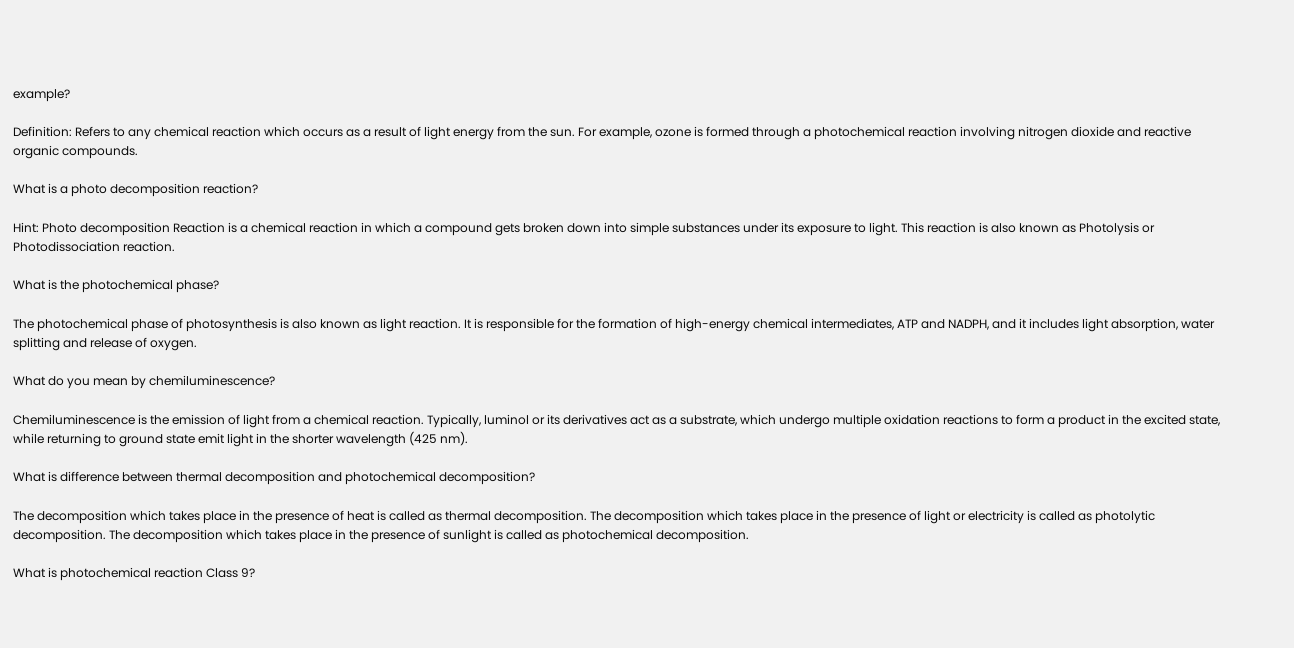example?

Definition: Refers to any chemical reaction which occurs as a result of light energy from the sun. For example, ozone is formed through a photochemical reaction involving nitrogen dioxide and reactive organic compounds.

What is a photo decomposition reaction?

Hint: Photo decomposition Reaction is a chemical reaction in which a compound gets broken down into simple substances under its exposure to light. This reaction is also known as Photolysis or Photodissociation reaction.

What is the photochemical phase?

The photochemical phase of photosynthesis is also known as light reaction. It is responsible for the formation of high-energy chemical intermediates, ATP and NADPH, and it includes light absorption, water splitting and release of oxygen.

What do you mean by chemiluminescence?

Chemiluminescence is the emission of light from a chemical reaction. Typically, luminol or its derivatives act as a substrate, which undergo multiple oxidation reactions to form a product in the excited state, while returning to ground state emit light in the shorter wavelength (425 nm).

What is difference between thermal decomposition and photochemical decomposition?

The decomposition which takes place in the presence of heat is called as thermal decomposition. The decomposition which takes place in the presence of light or electricity is called as photolytic decomposition. The decomposition which takes place in the presence of sunlight is called as photochemical decomposition.

What is photochemical reaction Class 9?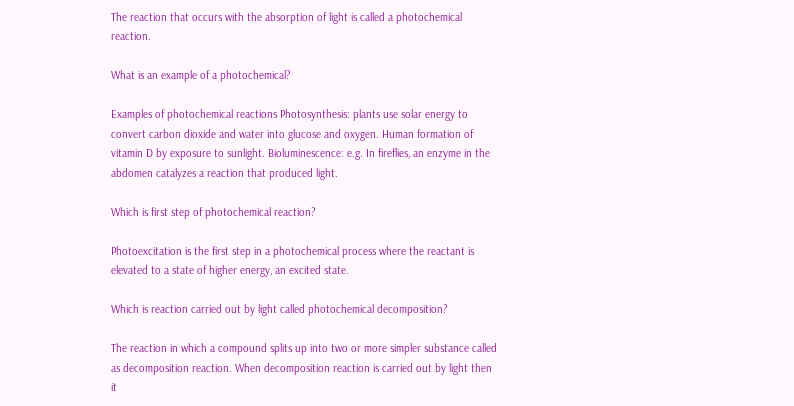The reaction that occurs with the absorption of light is called a photochemical reaction.

What is an example of a photochemical?

Examples of photochemical reactions Photosynthesis: plants use solar energy to convert carbon dioxide and water into glucose and oxygen. Human formation of vitamin D by exposure to sunlight. Bioluminescence: e.g. In fireflies, an enzyme in the abdomen catalyzes a reaction that produced light.

Which is first step of photochemical reaction?

Photoexcitation is the first step in a photochemical process where the reactant is elevated to a state of higher energy, an excited state.

Which is reaction carried out by light called photochemical decomposition?

The reaction in which a compound splits up into two or more simpler substance called as decomposition reaction. When decomposition reaction is carried out by light then it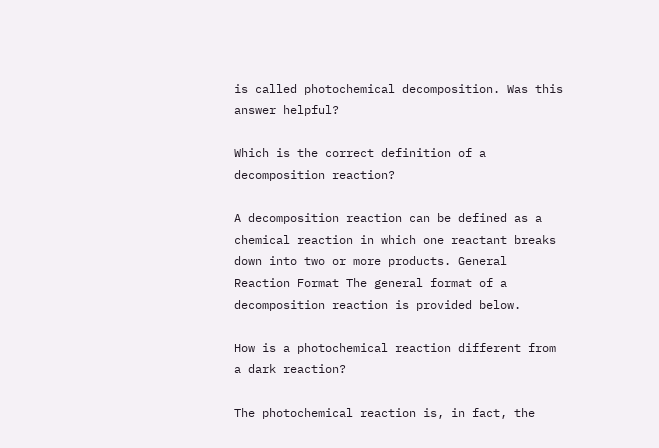is called photochemical decomposition. Was this answer helpful?

Which is the correct definition of a decomposition reaction?

A decomposition reaction can be defined as a chemical reaction in which one reactant breaks down into two or more products. General Reaction Format The general format of a decomposition reaction is provided below.

How is a photochemical reaction different from a dark reaction?

The photochemical reaction is, in fact, the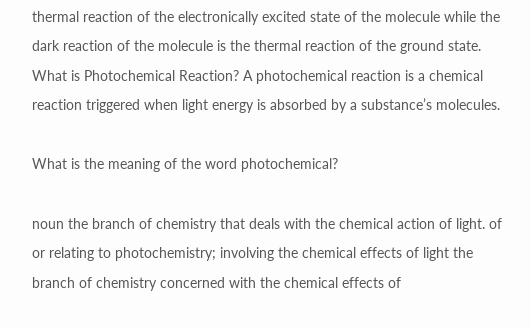thermal reaction of the electronically excited state of the molecule while the dark reaction of the molecule is the thermal reaction of the ground state. What is Photochemical Reaction? A photochemical reaction is a chemical reaction triggered when light energy is absorbed by a substance’s molecules.

What is the meaning of the word photochemical?

noun the branch of chemistry that deals with the chemical action of light. of or relating to photochemistry; involving the chemical effects of light the branch of chemistry concerned with the chemical effects of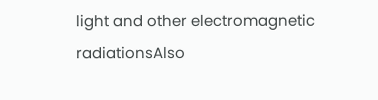light and other electromagnetic radiationsAlso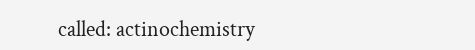called: actinochemistry